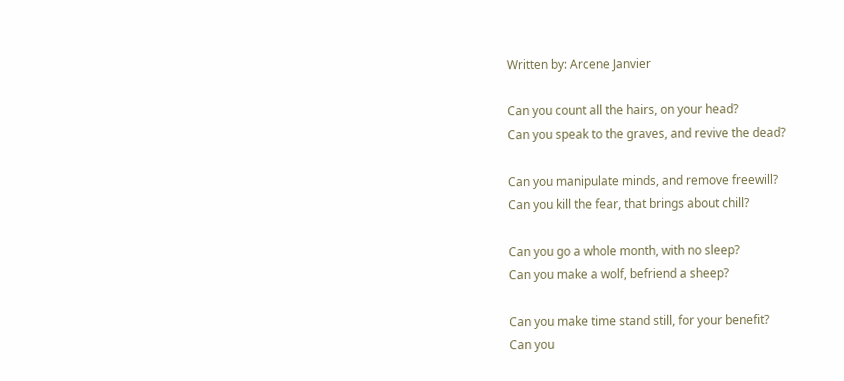Written by: Arcene Janvier

Can you count all the hairs, on your head?
Can you speak to the graves, and revive the dead?

Can you manipulate minds, and remove freewill?
Can you kill the fear, that brings about chill?

Can you go a whole month, with no sleep?
Can you make a wolf, befriend a sheep?

Can you make time stand still, for your benefit?
Can you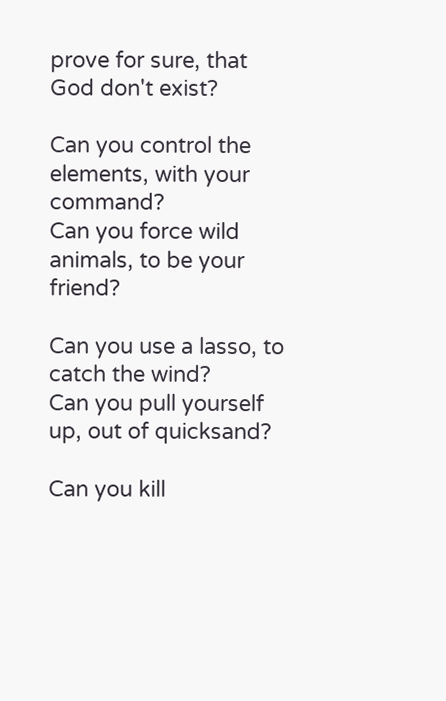prove for sure, that God don't exist?

Can you control the elements, with your command?
Can you force wild animals, to be your friend?

Can you use a lasso, to catch the wind?
Can you pull yourself up, out of quicksand?

Can you kill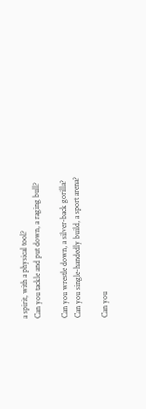a spirit, with a physical tool?
Can you tackle and put down, a raging bull?

Can you wrestle down, a silver-back gorilla?
Can you single-handedly build, a sport arena?

Can you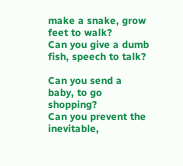make a snake, grow feet to walk?
Can you give a dumb fish, speech to talk?

Can you send a baby, to go shopping?
Can you prevent the inevitable,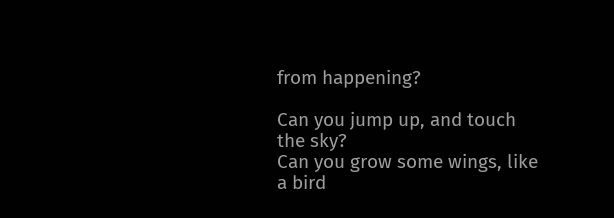from happening?

Can you jump up, and touch the sky?
Can you grow some wings, like a bird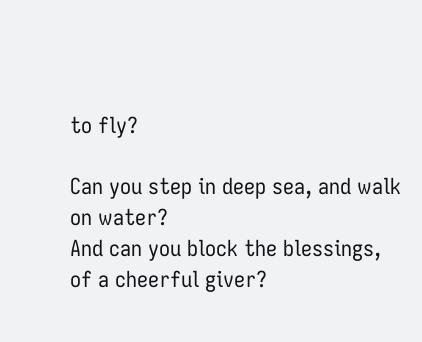to fly?

Can you step in deep sea, and walk on water?
And can you block the blessings, of a cheerful giver?